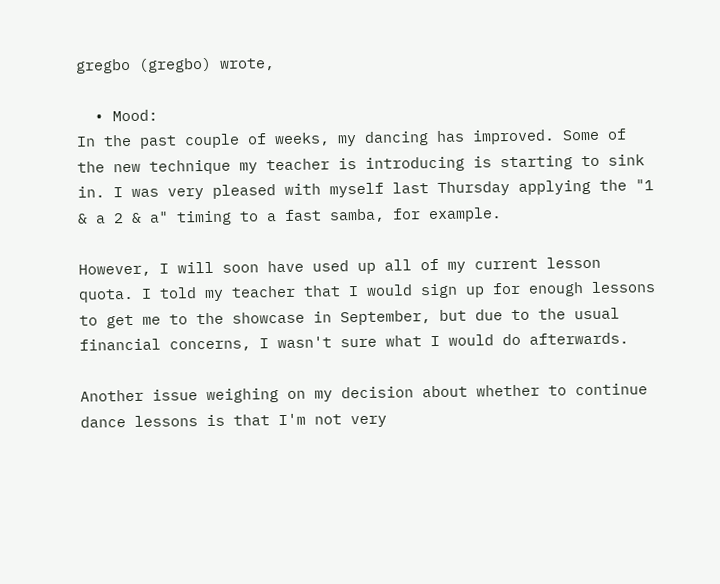gregbo (gregbo) wrote,

  • Mood:
In the past couple of weeks, my dancing has improved. Some of the new technique my teacher is introducing is starting to sink in. I was very pleased with myself last Thursday applying the "1 & a 2 & a" timing to a fast samba, for example.

However, I will soon have used up all of my current lesson quota. I told my teacher that I would sign up for enough lessons to get me to the showcase in September, but due to the usual financial concerns, I wasn't sure what I would do afterwards.

Another issue weighing on my decision about whether to continue dance lessons is that I'm not very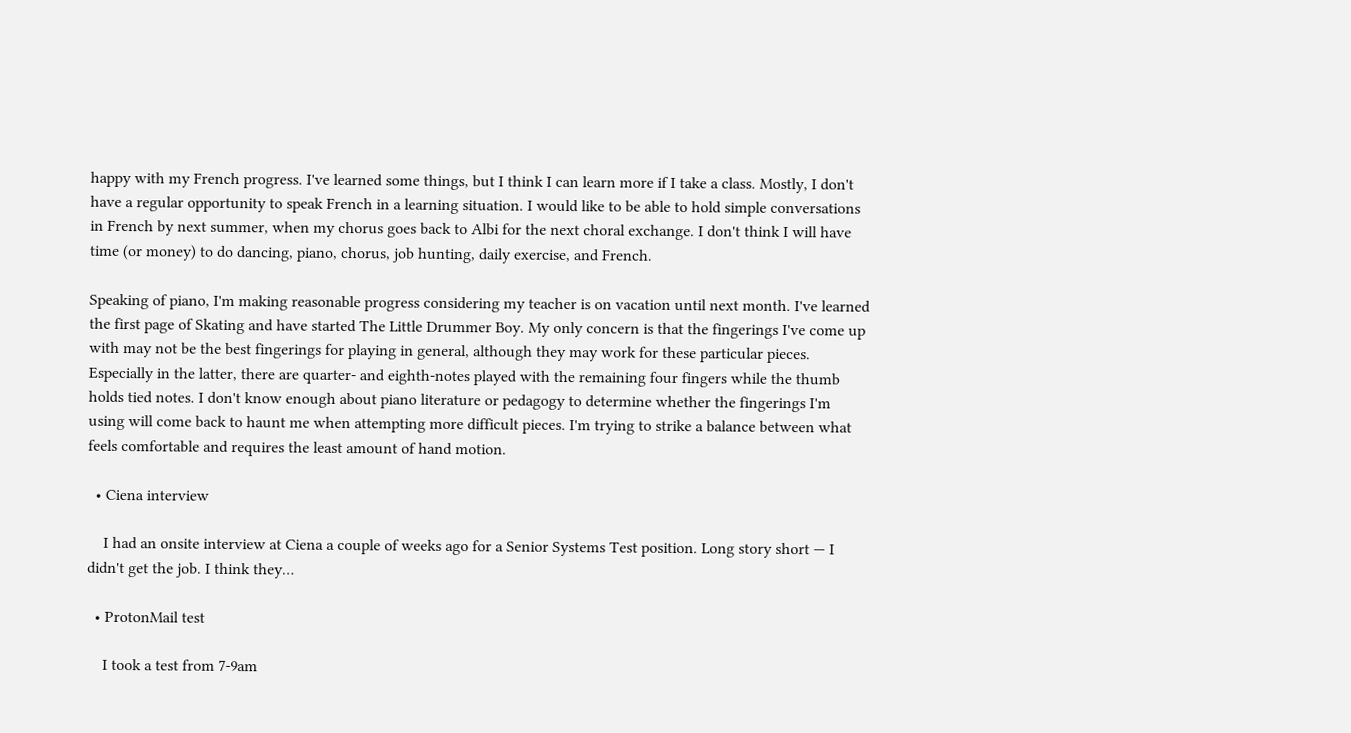happy with my French progress. I've learned some things, but I think I can learn more if I take a class. Mostly, I don't have a regular opportunity to speak French in a learning situation. I would like to be able to hold simple conversations in French by next summer, when my chorus goes back to Albi for the next choral exchange. I don't think I will have time (or money) to do dancing, piano, chorus, job hunting, daily exercise, and French.

Speaking of piano, I'm making reasonable progress considering my teacher is on vacation until next month. I've learned the first page of Skating and have started The Little Drummer Boy. My only concern is that the fingerings I've come up with may not be the best fingerings for playing in general, although they may work for these particular pieces. Especially in the latter, there are quarter- and eighth-notes played with the remaining four fingers while the thumb holds tied notes. I don't know enough about piano literature or pedagogy to determine whether the fingerings I'm using will come back to haunt me when attempting more difficult pieces. I'm trying to strike a balance between what feels comfortable and requires the least amount of hand motion.

  • Ciena interview

    I had an onsite interview at Ciena a couple of weeks ago for a Senior Systems Test position. Long story short — I didn't get the job. I think they…

  • ProtonMail test

    I took a test from 7-9am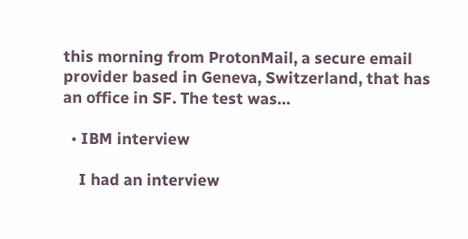this morning from ProtonMail, a secure email provider based in Geneva, Switzerland, that has an office in SF. The test was…

  • IBM interview

    I had an interview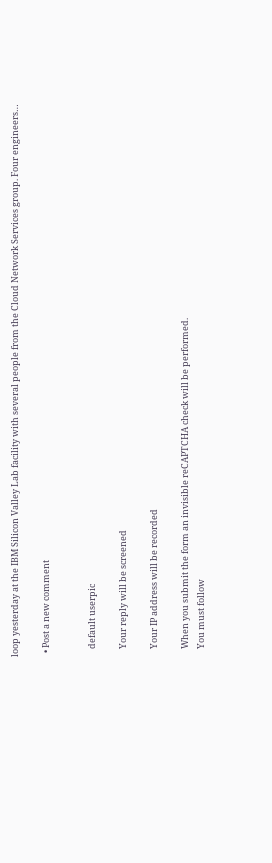loop yesterday at the IBM Silicon Valley Lab facility with several people from the Cloud Network Services group. Four engineers…

  • Post a new comment


    default userpic

    Your reply will be screened

    Your IP address will be recorded

    When you submit the form an invisible reCAPTCHA check will be performed.
    You must follow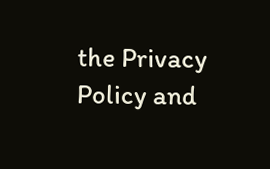the Privacy Policy and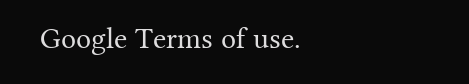Google Terms of use.